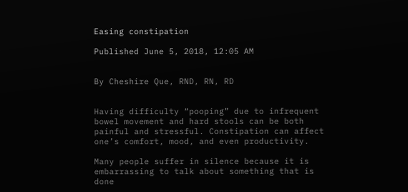Easing constipation

Published June 5, 2018, 12:05 AM


By Cheshire Que, RND, RN, RD


Having difficulty “pooping” due to infrequent bowel movement and hard stools can be both painful and stressful. Constipation can affect one’s comfort, mood, and even productivity.

Many people suffer in silence because it is embarrassing to talk about something that is done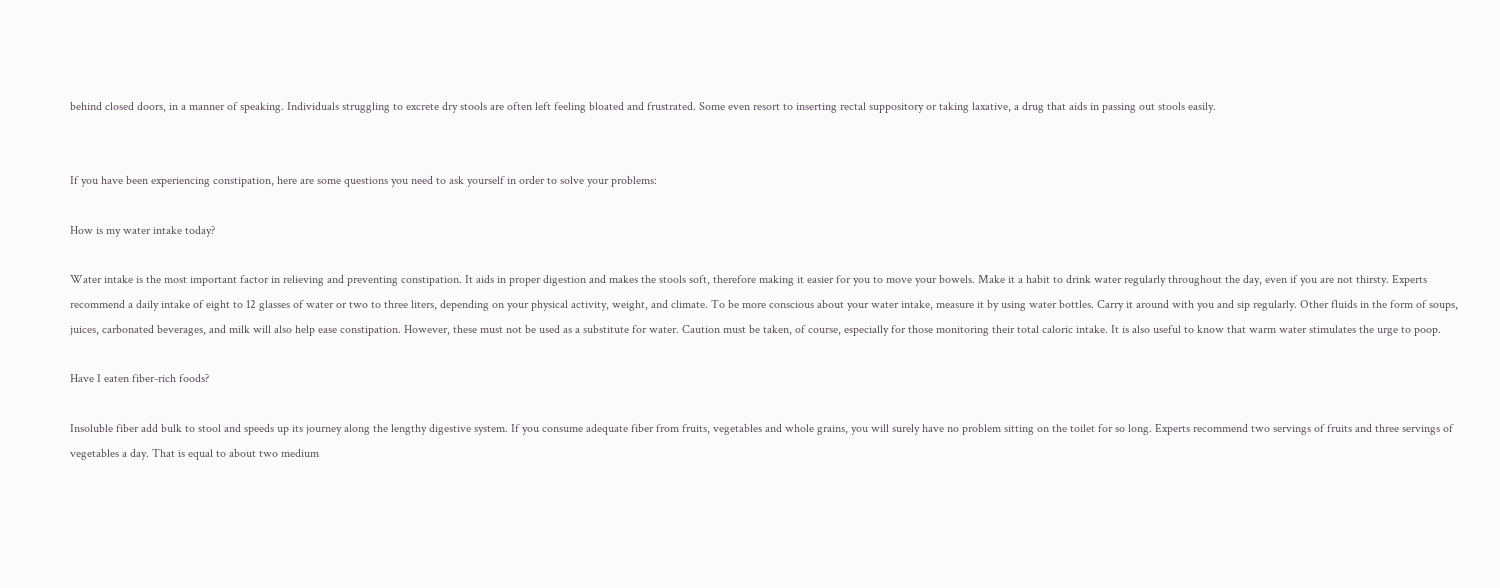behind closed doors, in a manner of speaking. Individuals struggling to excrete dry stools are often left feeling bloated and frustrated. Some even resort to inserting rectal suppository or taking laxative, a drug that aids in passing out stools easily.


If you have been experiencing constipation, here are some questions you need to ask yourself in order to solve your problems:

How is my water intake today?

Water intake is the most important factor in relieving and preventing constipation. It aids in proper digestion and makes the stools soft, therefore making it easier for you to move your bowels. Make it a habit to drink water regularly throughout the day, even if you are not thirsty. Experts recommend a daily intake of eight to 12 glasses of water or two to three liters, depending on your physical activity, weight, and climate. To be more conscious about your water intake, measure it by using water bottles. Carry it around with you and sip regularly. Other fluids in the form of soups, juices, carbonated beverages, and milk will also help ease constipation. However, these must not be used as a substitute for water. Caution must be taken, of course, especially for those monitoring their total caloric intake. It is also useful to know that warm water stimulates the urge to poop.

Have I eaten fiber-rich foods?

Insoluble fiber add bulk to stool and speeds up its journey along the lengthy digestive system. If you consume adequate fiber from fruits, vegetables and whole grains, you will surely have no problem sitting on the toilet for so long. Experts recommend two servings of fruits and three servings of vegetables a day. That is equal to about two medium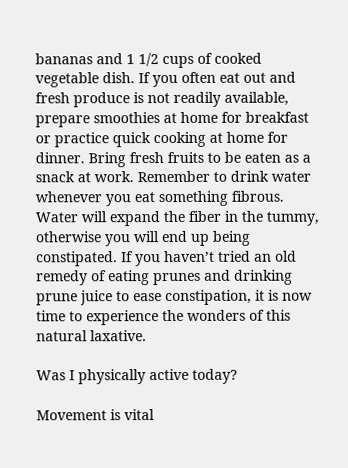bananas and 1 1/2 cups of cooked vegetable dish. If you often eat out and fresh produce is not readily available, prepare smoothies at home for breakfast or practice quick cooking at home for dinner. Bring fresh fruits to be eaten as a snack at work. Remember to drink water whenever you eat something fibrous. Water will expand the fiber in the tummy, otherwise you will end up being constipated. If you haven’t tried an old remedy of eating prunes and drinking prune juice to ease constipation, it is now time to experience the wonders of this natural laxative.

Was I physically active today?

Movement is vital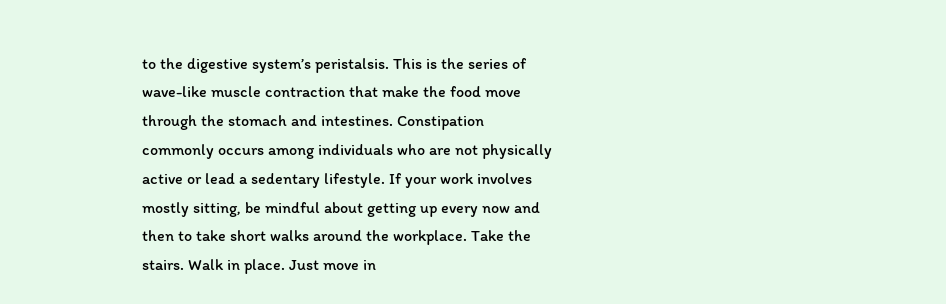to the digestive system’s peristalsis. This is the series of wave-like muscle contraction that make the food move through the stomach and intestines. Constipation commonly occurs among individuals who are not physically active or lead a sedentary lifestyle. If your work involves mostly sitting, be mindful about getting up every now and then to take short walks around the workplace. Take the stairs. Walk in place. Just move in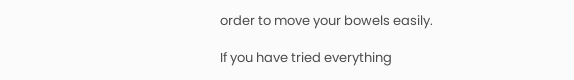order to move your bowels easily.

If you have tried everything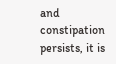and constipation persists, it is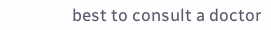best to consult a doctor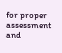for proper assessment and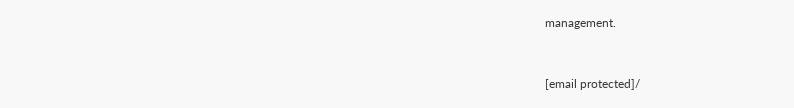management.


[email protected]/